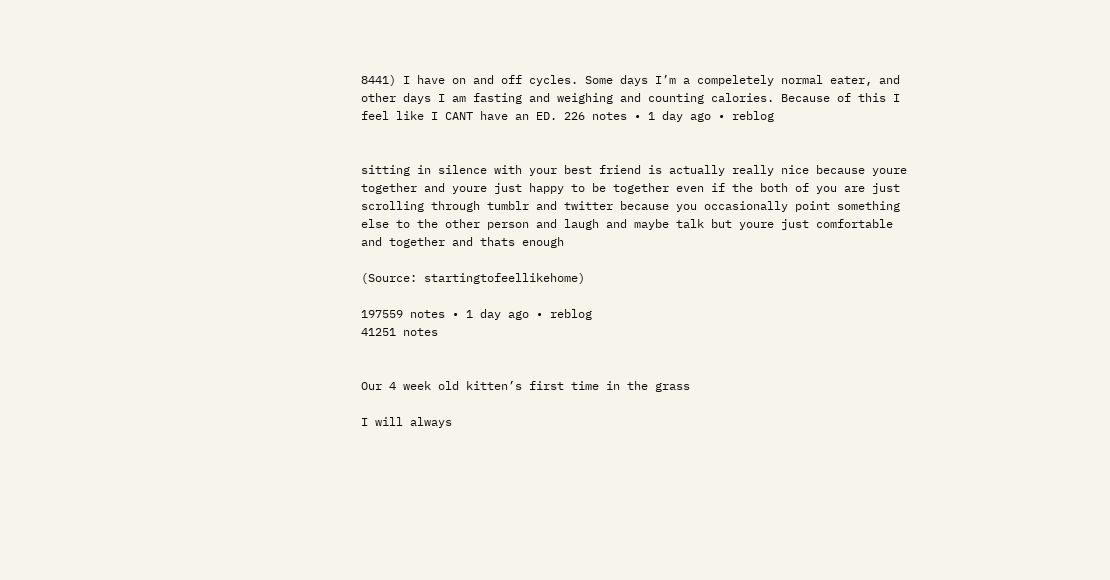8441) I have on and off cycles. Some days I’m a compeletely normal eater, and other days I am fasting and weighing and counting calories. Because of this I feel like I CANT have an ED. 226 notes • 1 day ago • reblog


sitting in silence with your best friend is actually really nice because youre together and youre just happy to be together even if the both of you are just scrolling through tumblr and twitter because you occasionally point something else to the other person and laugh and maybe talk but youre just comfortable and together and thats enough

(Source: startingtofeellikehome)

197559 notes • 1 day ago • reblog
41251 notes


Our 4 week old kitten’s first time in the grass

I will always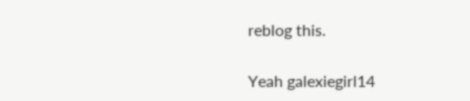reblog this.

Yeah galexiegirl14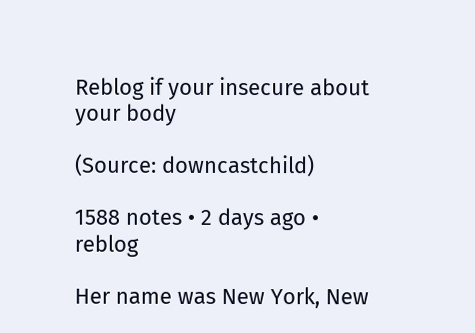Reblog if your insecure about your body

(Source: downcastchild)

1588 notes • 2 days ago • reblog

Her name was New York, New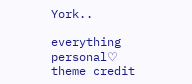York..

everything personal♡
theme credit